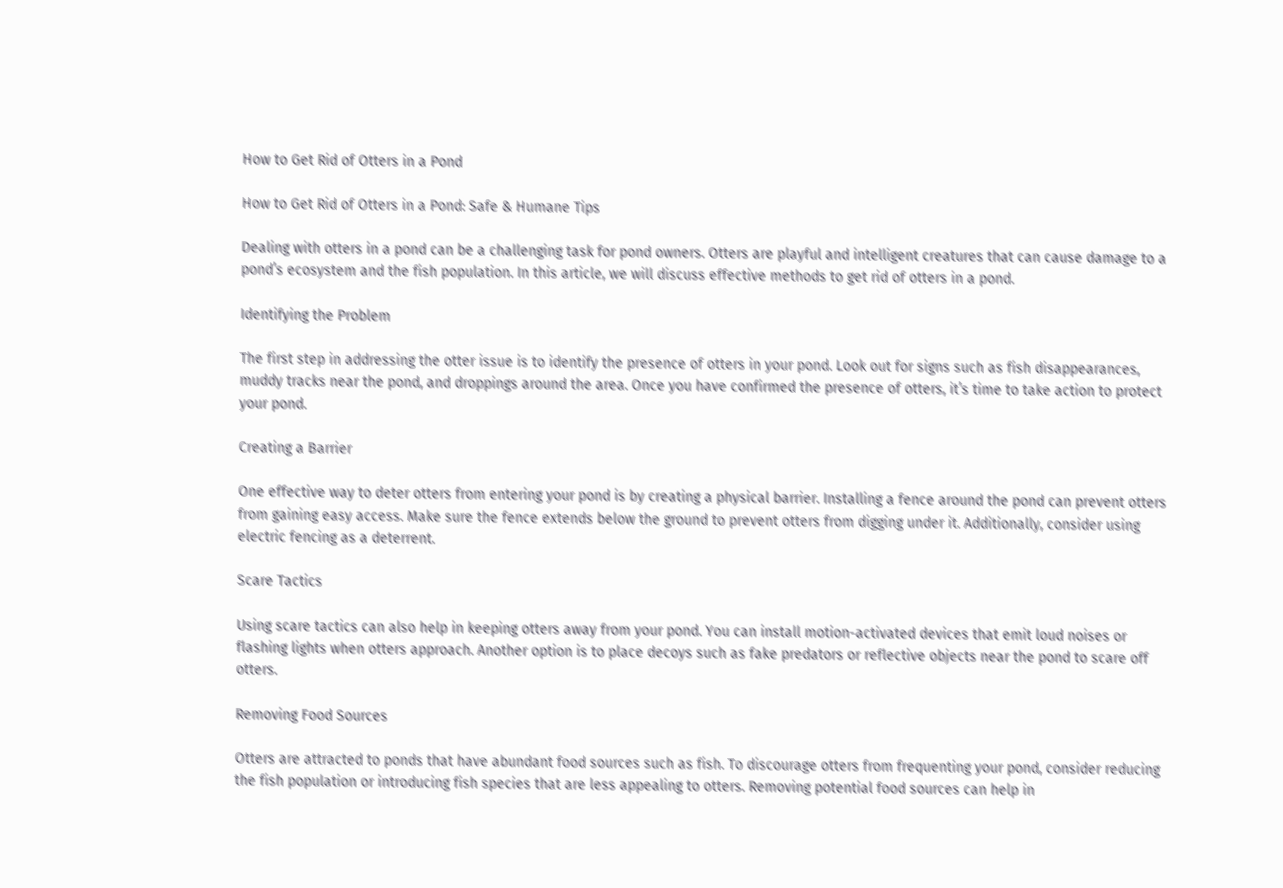How to Get Rid of Otters in a Pond

How to Get Rid of Otters in a Pond: Safe & Humane Tips

Dealing with otters in a pond can be a challenging task for pond owners. Otters are playful and intelligent creatures that can cause damage to a pond’s ecosystem and the fish population. In this article, we will discuss effective methods to get rid of otters in a pond.

Identifying the Problem

The first step in addressing the otter issue is to identify the presence of otters in your pond. Look out for signs such as fish disappearances, muddy tracks near the pond, and droppings around the area. Once you have confirmed the presence of otters, it’s time to take action to protect your pond.

Creating a Barrier

One effective way to deter otters from entering your pond is by creating a physical barrier. Installing a fence around the pond can prevent otters from gaining easy access. Make sure the fence extends below the ground to prevent otters from digging under it. Additionally, consider using electric fencing as a deterrent.

Scare Tactics

Using scare tactics can also help in keeping otters away from your pond. You can install motion-activated devices that emit loud noises or flashing lights when otters approach. Another option is to place decoys such as fake predators or reflective objects near the pond to scare off otters.

Removing Food Sources

Otters are attracted to ponds that have abundant food sources such as fish. To discourage otters from frequenting your pond, consider reducing the fish population or introducing fish species that are less appealing to otters. Removing potential food sources can help in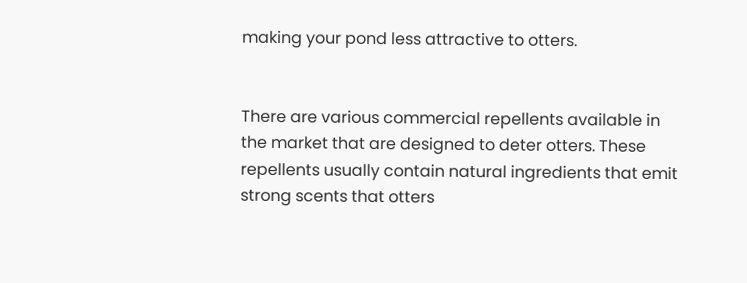making your pond less attractive to otters.


There are various commercial repellents available in the market that are designed to deter otters. These repellents usually contain natural ingredients that emit strong scents that otters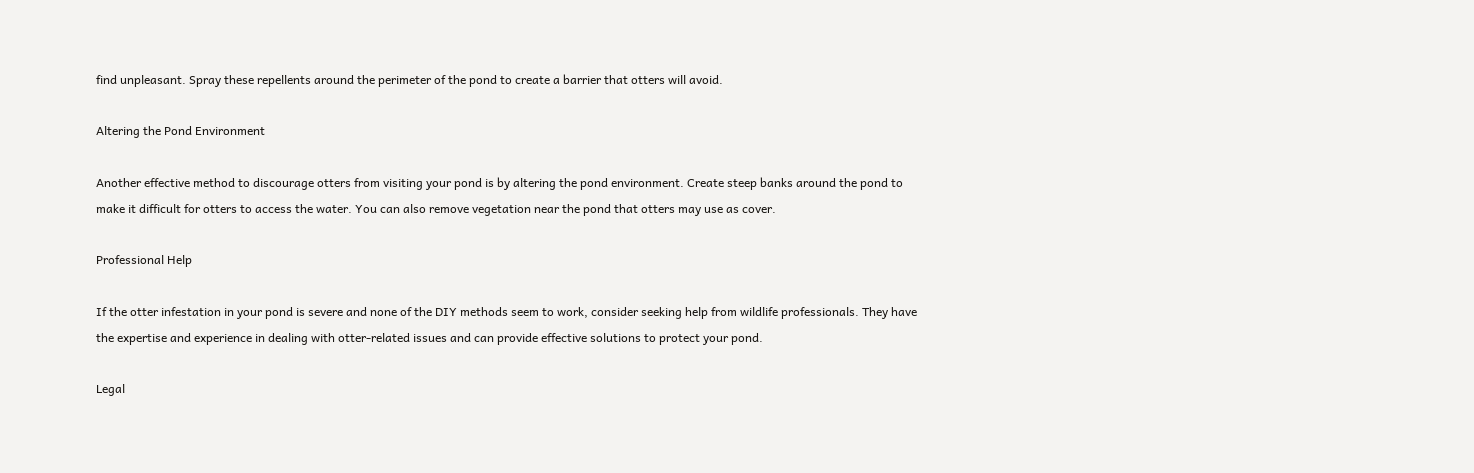find unpleasant. Spray these repellents around the perimeter of the pond to create a barrier that otters will avoid.

Altering the Pond Environment

Another effective method to discourage otters from visiting your pond is by altering the pond environment. Create steep banks around the pond to make it difficult for otters to access the water. You can also remove vegetation near the pond that otters may use as cover.

Professional Help

If the otter infestation in your pond is severe and none of the DIY methods seem to work, consider seeking help from wildlife professionals. They have the expertise and experience in dealing with otter-related issues and can provide effective solutions to protect your pond.

Legal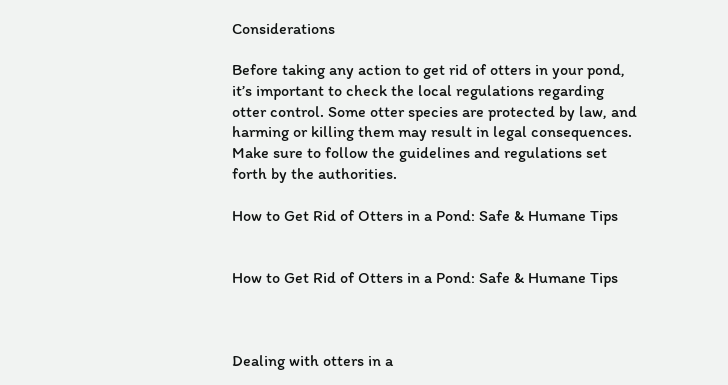Considerations

Before taking any action to get rid of otters in your pond, it’s important to check the local regulations regarding otter control. Some otter species are protected by law, and harming or killing them may result in legal consequences. Make sure to follow the guidelines and regulations set forth by the authorities.

How to Get Rid of Otters in a Pond: Safe & Humane Tips


How to Get Rid of Otters in a Pond: Safe & Humane Tips



Dealing with otters in a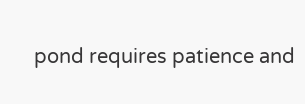pond requires patience and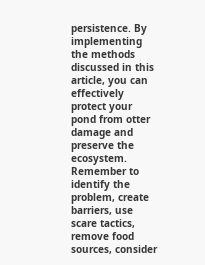persistence. By implementing the methods discussed in this article, you can effectively protect your pond from otter damage and preserve the ecosystem. Remember to identify the problem, create barriers, use scare tactics, remove food sources, consider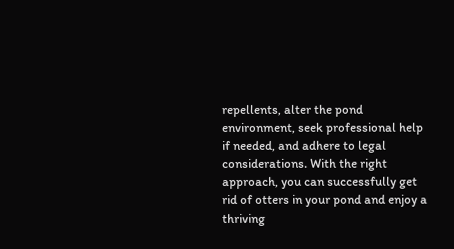repellents, alter the pond environment, seek professional help if needed, and adhere to legal considerations. With the right approach, you can successfully get rid of otters in your pond and enjoy a thriving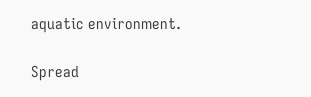aquatic environment.

Spread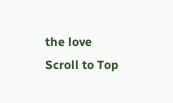the love
Scroll to Top